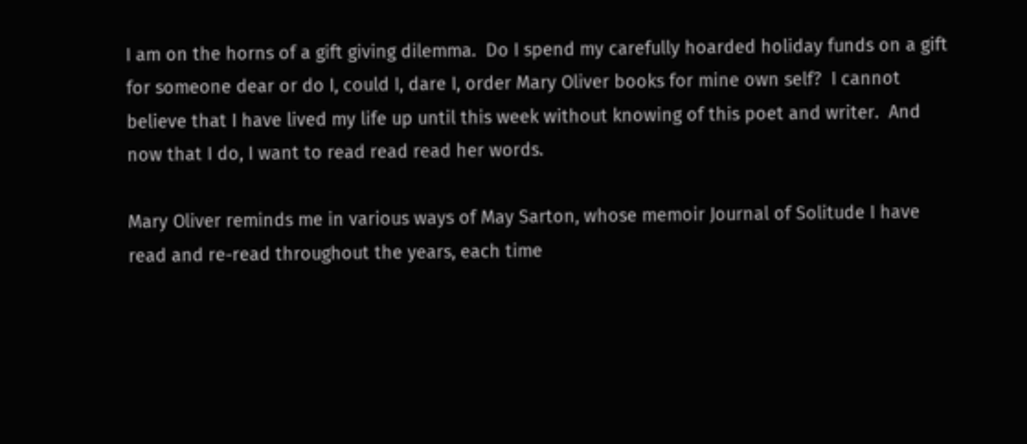I am on the horns of a gift giving dilemma.  Do I spend my carefully hoarded holiday funds on a gift for someone dear or do I, could I, dare I, order Mary Oliver books for mine own self?  I cannot believe that I have lived my life up until this week without knowing of this poet and writer.  And now that I do, I want to read read read her words.

Mary Oliver reminds me in various ways of May Sarton, whose memoir Journal of Solitude I have read and re-read throughout the years, each time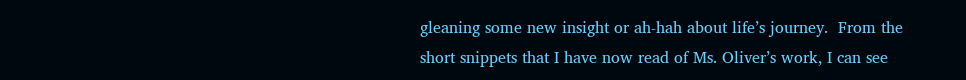gleaning some new insight or ah-hah about life’s journey.  From the short snippets that I have now read of Ms. Oliver’s work, I can see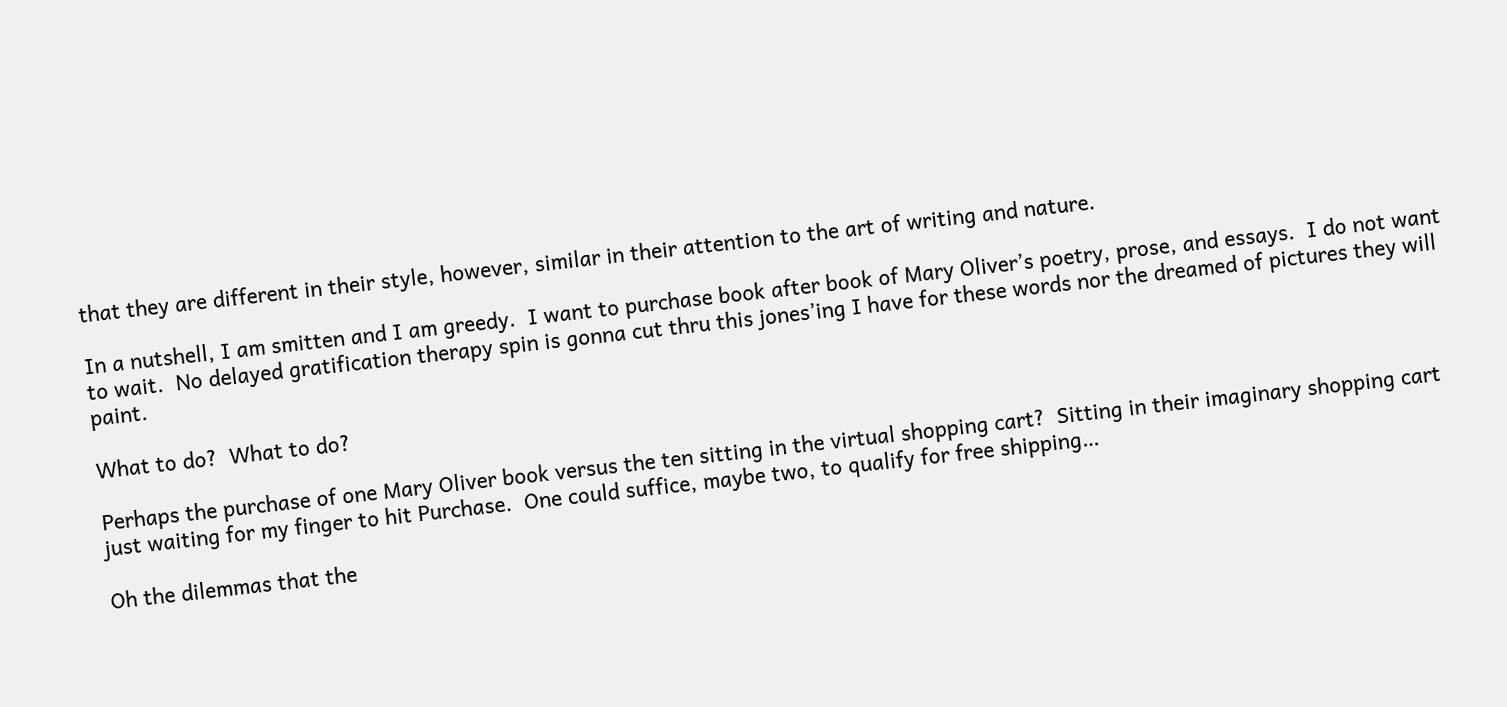that they are different in their style, however, similar in their attention to the art of writing and nature.

In a nutshell, I am smitten and I am greedy.  I want to purchase book after book of Mary Oliver’s poetry, prose, and essays.  I do not want to wait.  No delayed gratification therapy spin is gonna cut thru this jones’ing I have for these words nor the dreamed of pictures they will paint.

What to do?  What to do?

Perhaps the purchase of one Mary Oliver book versus the ten sitting in the virtual shopping cart?  Sitting in their imaginary shopping cart just waiting for my finger to hit Purchase.  One could suffice, maybe two, to qualify for free shipping…

Oh the dilemmas that the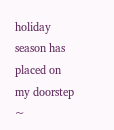holiday season has placed on my doorstep ~